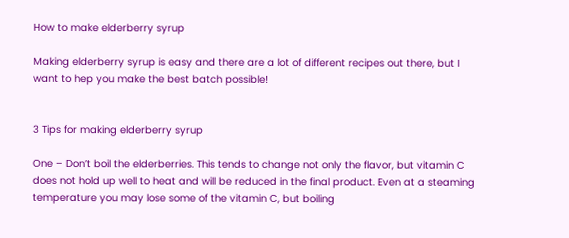How to make elderberry syrup

Making elderberry syrup is easy and there are a lot of different recipes out there, but I want to hep you make the best batch possible!


3 Tips for making elderberry syrup

One – Don’t boil the elderberries. This tends to change not only the flavor, but vitamin C does not hold up well to heat and will be reduced in the final product. Even at a steaming temperature you may lose some of the vitamin C, but boiling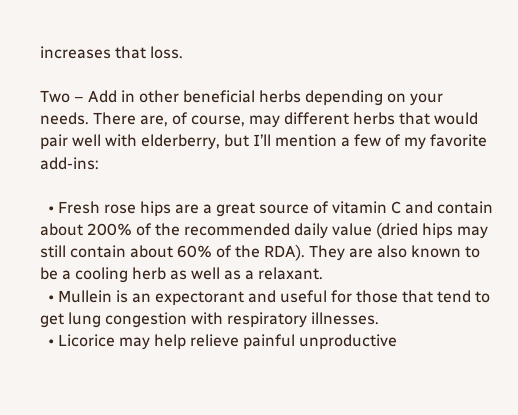increases that loss.

Two – Add in other beneficial herbs depending on your needs. There are, of course, may different herbs that would pair well with elderberry, but I’ll mention a few of my favorite add-ins:

  • Fresh rose hips are a great source of vitamin C and contain about 200% of the recommended daily value (dried hips may still contain about 60% of the RDA). They are also known to be a cooling herb as well as a relaxant.
  • Mullein is an expectorant and useful for those that tend to get lung congestion with respiratory illnesses.
  • Licorice may help relieve painful unproductive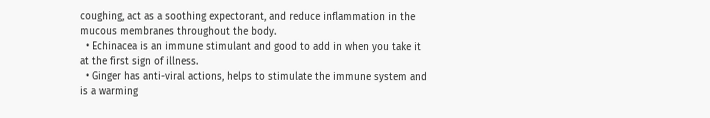coughing, act as a soothing expectorant, and reduce inflammation in the mucous membranes throughout the body.
  • Echinacea is an immune stimulant and good to add in when you take it at the first sign of illness.
  • Ginger has anti-viral actions, helps to stimulate the immune system and is a warming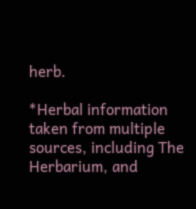herb.

*Herbal information taken from multiple sources, including The Herbarium, and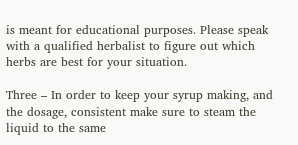is meant for educational purposes. Please speak with a qualified herbalist to figure out which herbs are best for your situation.

Three – In order to keep your syrup making, and the dosage, consistent make sure to steam the liquid to the same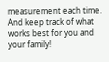measurement each time. And keep track of what works best for you and your family!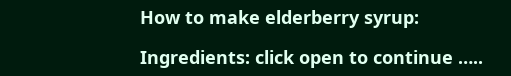How to make elderberry syrup:

Ingredients: click open to continue …..